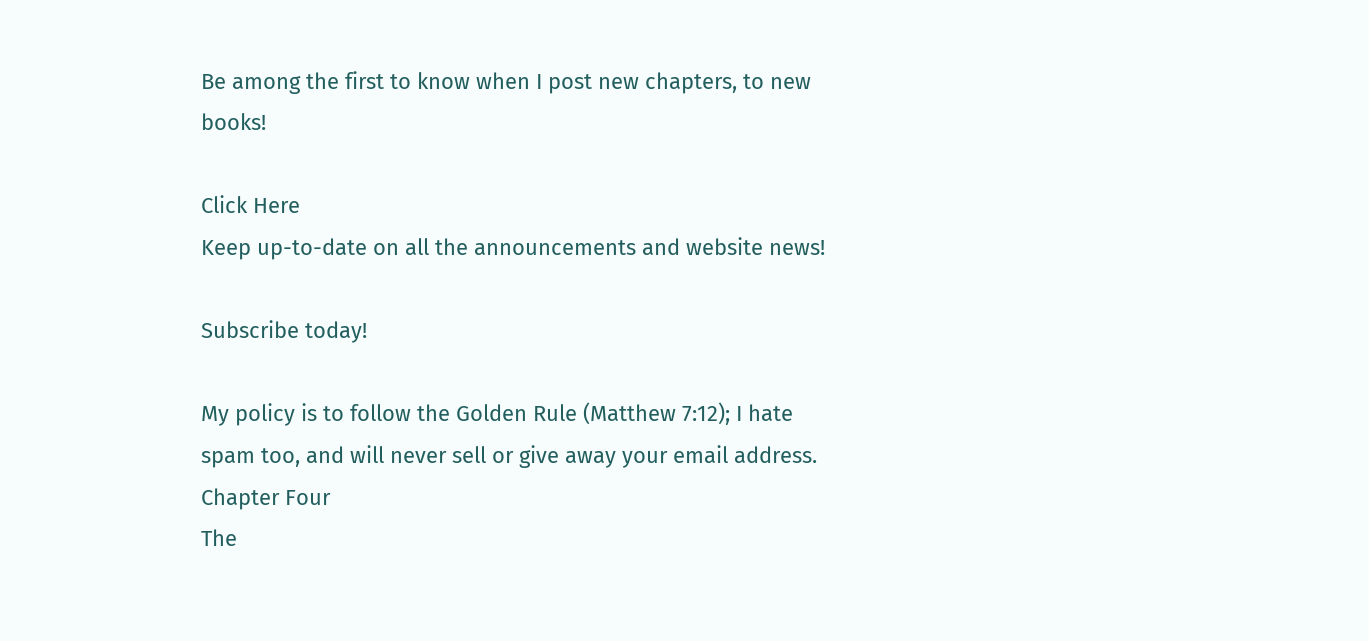Be among the first to know when I post new chapters, to new books!

Click Here
Keep up-to-date on all the announcements and website news!

Subscribe today!

My policy is to follow the Golden Rule (Matthew 7:12); I hate spam too, and will never sell or give away your email address.
Chapter Four
The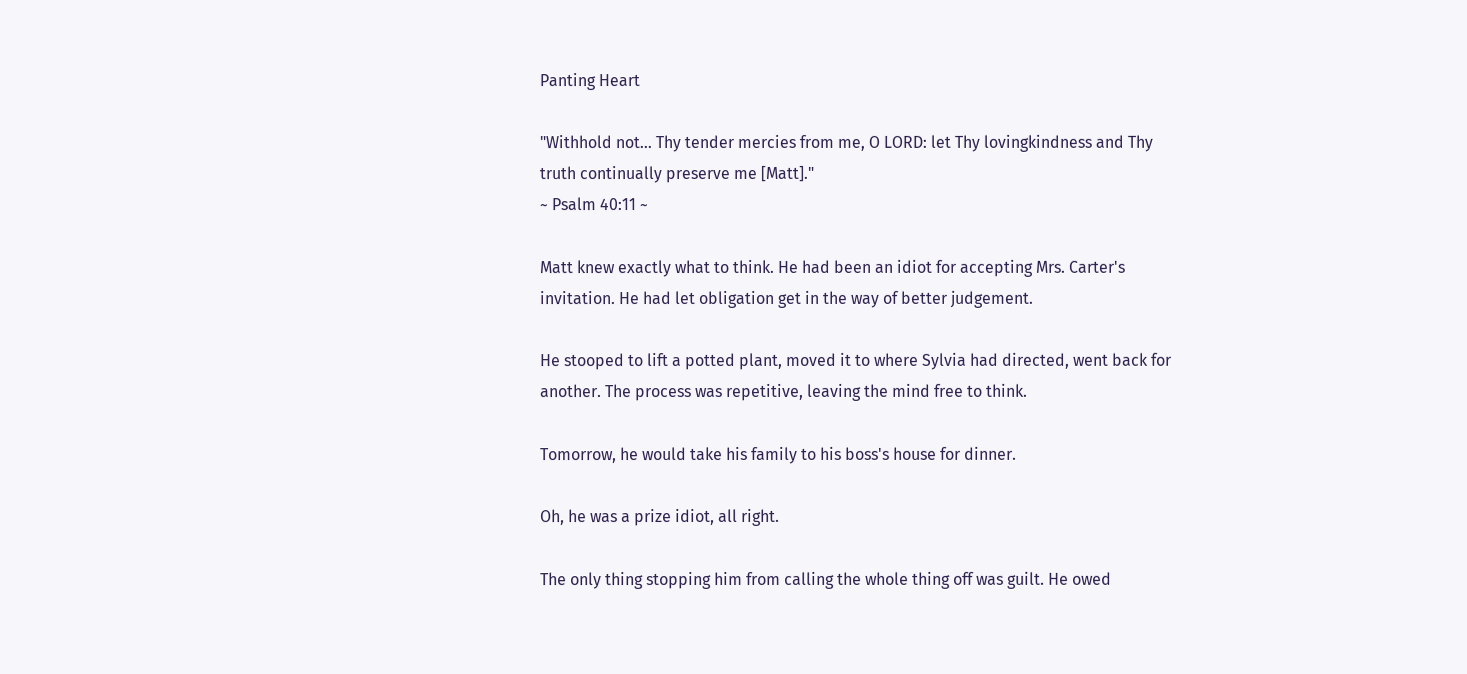Panting Heart

"Withhold not... Thy tender mercies from me, O LORD: let Thy lovingkindness and Thy truth continually preserve me [Matt]."
~ Psalm 40:11 ~

Matt knew exactly what to think. He had been an idiot for accepting Mrs. Carter's invitation. He had let obligation get in the way of better judgement.

He stooped to lift a potted plant, moved it to where Sylvia had directed, went back for another. The process was repetitive, leaving the mind free to think.

Tomorrow, he would take his family to his boss's house for dinner.

Oh, he was a prize idiot, all right.

The only thing stopping him from calling the whole thing off was guilt. He owed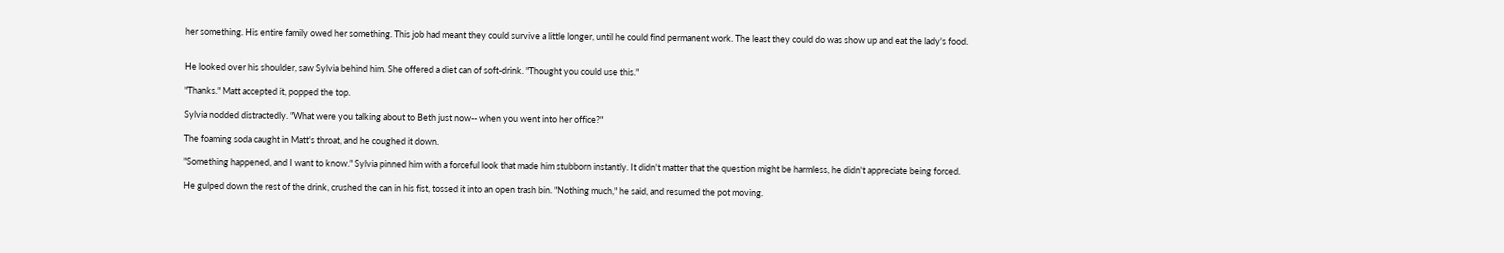her something. His entire family owed her something. This job had meant they could survive a little longer, until he could find permanent work. The least they could do was show up and eat the lady's food.


He looked over his shoulder, saw Sylvia behind him. She offered a diet can of soft-drink. "Thought you could use this."

"Thanks." Matt accepted it, popped the top.

Sylvia nodded distractedly. "What were you talking about to Beth just now-- when you went into her office?"

The foaming soda caught in Matt's throat, and he coughed it down.

"Something happened, and I want to know." Sylvia pinned him with a forceful look that made him stubborn instantly. It didn't matter that the question might be harmless, he didn't appreciate being forced.

He gulped down the rest of the drink, crushed the can in his fist, tossed it into an open trash bin. "Nothing much," he said, and resumed the pot moving.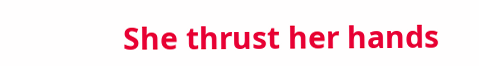She thrust her hands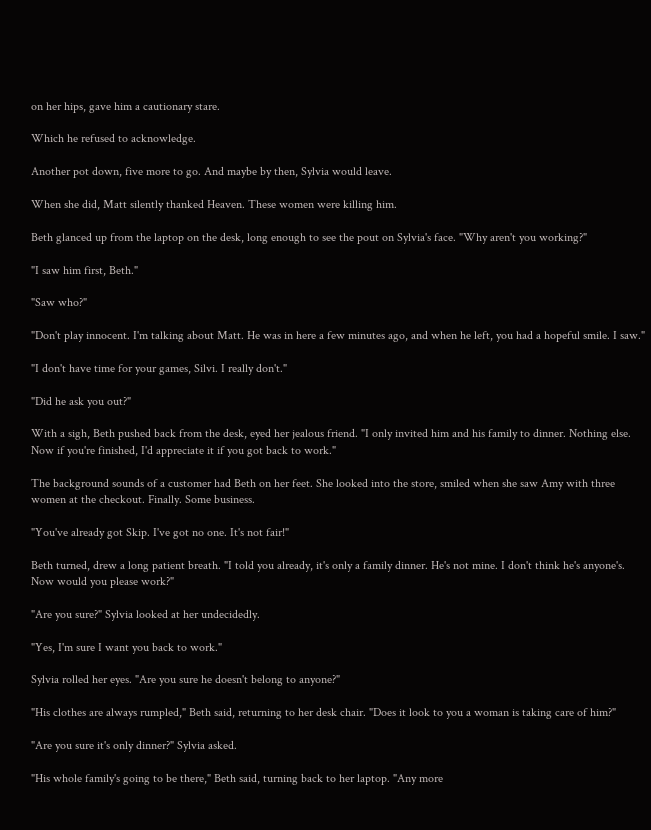on her hips, gave him a cautionary stare.

Which he refused to acknowledge.

Another pot down, five more to go. And maybe by then, Sylvia would leave.

When she did, Matt silently thanked Heaven. These women were killing him.

Beth glanced up from the laptop on the desk, long enough to see the pout on Sylvia's face. "Why aren't you working?"

"I saw him first, Beth."

"Saw who?"

"Don't play innocent. I'm talking about Matt. He was in here a few minutes ago, and when he left, you had a hopeful smile. I saw."

"I don't have time for your games, Silvi. I really don't."

"Did he ask you out?"

With a sigh, Beth pushed back from the desk, eyed her jealous friend. "I only invited him and his family to dinner. Nothing else. Now if you're finished, I'd appreciate it if you got back to work."

The background sounds of a customer had Beth on her feet. She looked into the store, smiled when she saw Amy with three women at the checkout. Finally. Some business.

"You've already got Skip. I've got no one. It's not fair!"

Beth turned, drew a long patient breath. "I told you already, it's only a family dinner. He's not mine. I don't think he's anyone's. Now would you please work?"

"Are you sure?" Sylvia looked at her undecidedly.

"Yes, I'm sure I want you back to work."

Sylvia rolled her eyes. "Are you sure he doesn't belong to anyone?"

"His clothes are always rumpled," Beth said, returning to her desk chair. "Does it look to you a woman is taking care of him?"

"Are you sure it's only dinner?" Sylvia asked.

"His whole family's going to be there," Beth said, turning back to her laptop. "Any more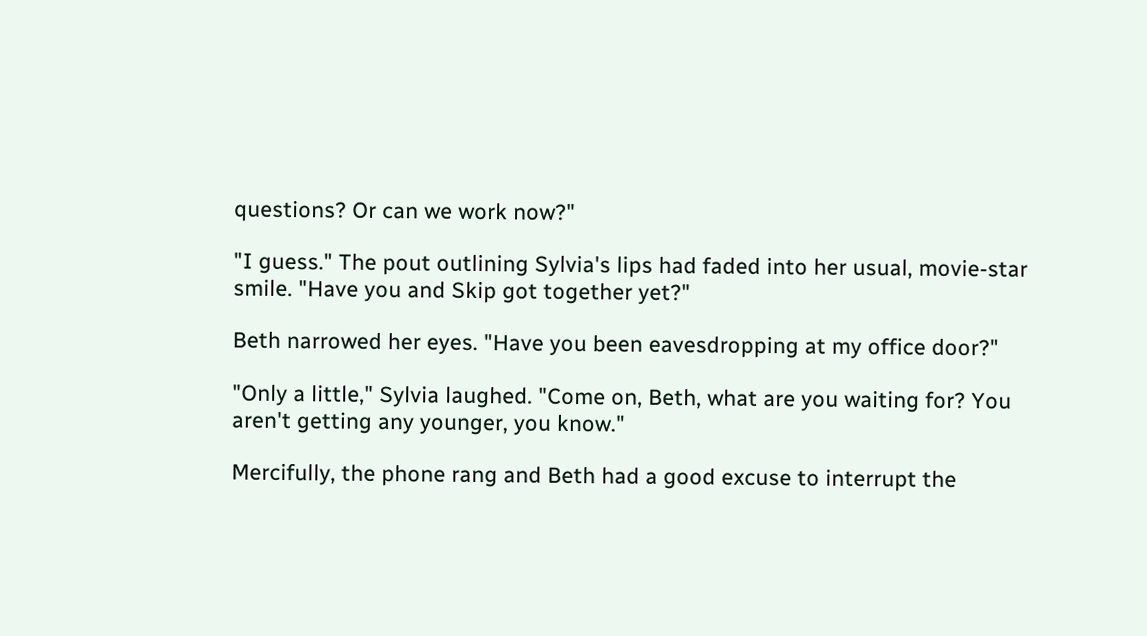questions? Or can we work now?"

"I guess." The pout outlining Sylvia's lips had faded into her usual, movie-star smile. "Have you and Skip got together yet?"

Beth narrowed her eyes. "Have you been eavesdropping at my office door?"

"Only a little," Sylvia laughed. "Come on, Beth, what are you waiting for? You aren't getting any younger, you know."

Mercifully, the phone rang and Beth had a good excuse to interrupt the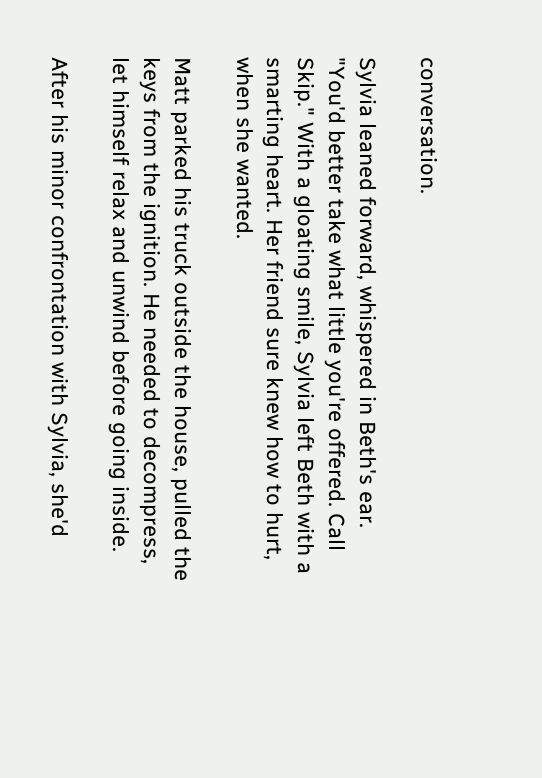conversation.

Sylvia leaned forward, whispered in Beth's ear. "You'd better take what little you're offered. Call Skip." With a gloating smile, Sylvia left Beth with a smarting heart. Her friend sure knew how to hurt, when she wanted.

Matt parked his truck outside the house, pulled the keys from the ignition. He needed to decompress, let himself relax and unwind before going inside.

After his minor confrontation with Sylvia, she'd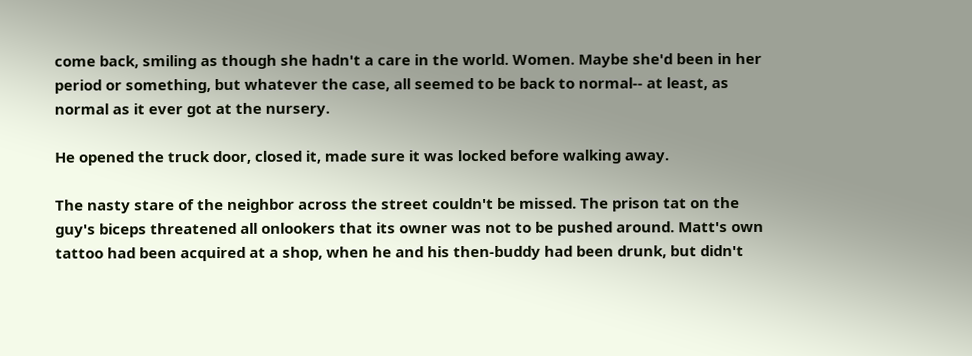come back, smiling as though she hadn't a care in the world. Women. Maybe she'd been in her period or something, but whatever the case, all seemed to be back to normal-- at least, as normal as it ever got at the nursery.

He opened the truck door, closed it, made sure it was locked before walking away.

The nasty stare of the neighbor across the street couldn't be missed. The prison tat on the guy's biceps threatened all onlookers that its owner was not to be pushed around. Matt's own tattoo had been acquired at a shop, when he and his then-buddy had been drunk, but didn't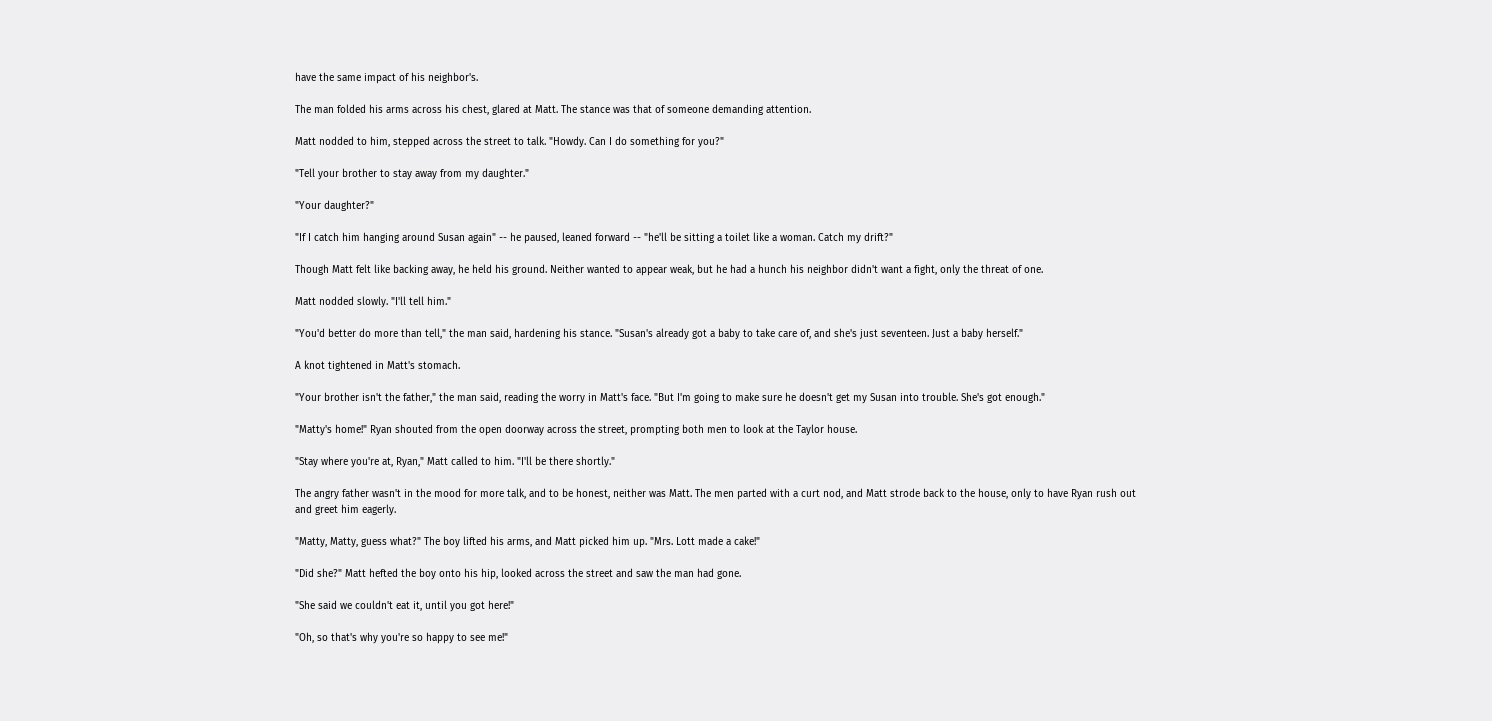have the same impact of his neighbor's.

The man folded his arms across his chest, glared at Matt. The stance was that of someone demanding attention.

Matt nodded to him, stepped across the street to talk. "Howdy. Can I do something for you?"

"Tell your brother to stay away from my daughter."

"Your daughter?"

"If I catch him hanging around Susan again" -- he paused, leaned forward -- "he'll be sitting a toilet like a woman. Catch my drift?"

Though Matt felt like backing away, he held his ground. Neither wanted to appear weak, but he had a hunch his neighbor didn't want a fight, only the threat of one.

Matt nodded slowly. "I'll tell him."

"You'd better do more than tell," the man said, hardening his stance. "Susan's already got a baby to take care of, and she's just seventeen. Just a baby herself."

A knot tightened in Matt's stomach.

"Your brother isn't the father," the man said, reading the worry in Matt's face. "But I'm going to make sure he doesn't get my Susan into trouble. She's got enough."

"Matty's home!" Ryan shouted from the open doorway across the street, prompting both men to look at the Taylor house.

"Stay where you're at, Ryan," Matt called to him. "I'll be there shortly."

The angry father wasn't in the mood for more talk, and to be honest, neither was Matt. The men parted with a curt nod, and Matt strode back to the house, only to have Ryan rush out and greet him eagerly.

"Matty, Matty, guess what?" The boy lifted his arms, and Matt picked him up. "Mrs. Lott made a cake!"

"Did she?" Matt hefted the boy onto his hip, looked across the street and saw the man had gone.

"She said we couldn't eat it, until you got here!"

"Oh, so that's why you're so happy to see me!"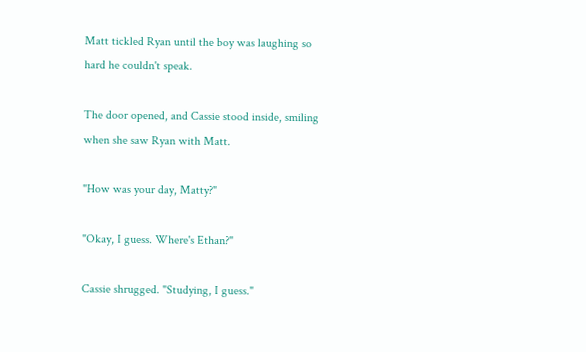Matt tickled Ryan until the boy was laughing so hard he couldn't speak.

The door opened, and Cassie stood inside, smiling when she saw Ryan with Matt.

"How was your day, Matty?"

"Okay, I guess. Where's Ethan?"

Cassie shrugged. "Studying, I guess."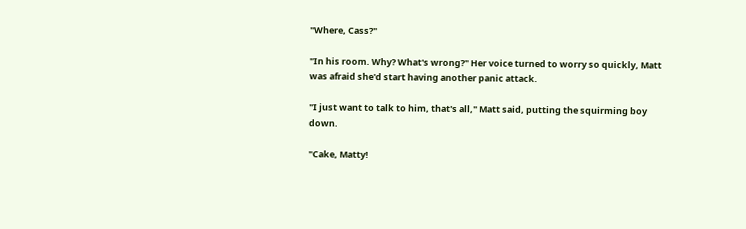"Where, Cass?"

"In his room. Why? What's wrong?" Her voice turned to worry so quickly, Matt was afraid she'd start having another panic attack.

"I just want to talk to him, that's all," Matt said, putting the squirming boy down.

"Cake, Matty!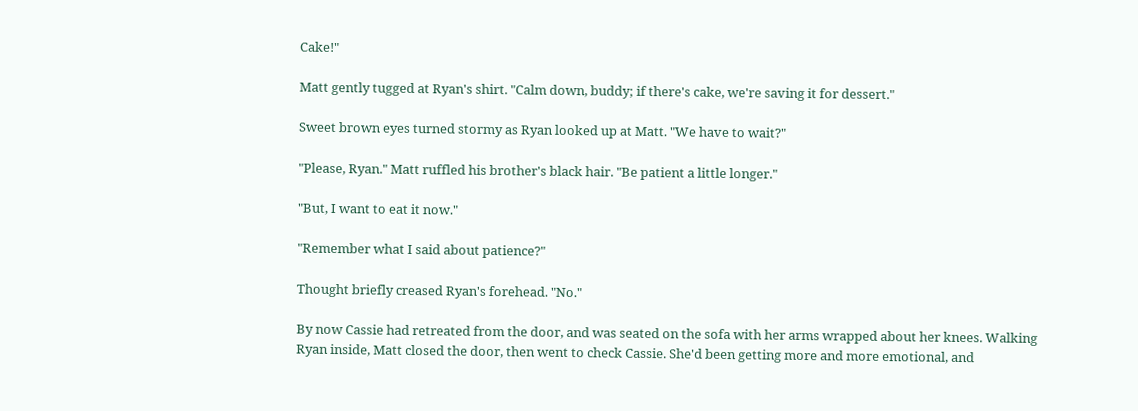Cake!"

Matt gently tugged at Ryan's shirt. "Calm down, buddy; if there's cake, we're saving it for dessert."

Sweet brown eyes turned stormy as Ryan looked up at Matt. "We have to wait?"

"Please, Ryan." Matt ruffled his brother's black hair. "Be patient a little longer."

"But, I want to eat it now."

"Remember what I said about patience?"

Thought briefly creased Ryan's forehead. "No."

By now Cassie had retreated from the door, and was seated on the sofa with her arms wrapped about her knees. Walking Ryan inside, Matt closed the door, then went to check Cassie. She'd been getting more and more emotional, and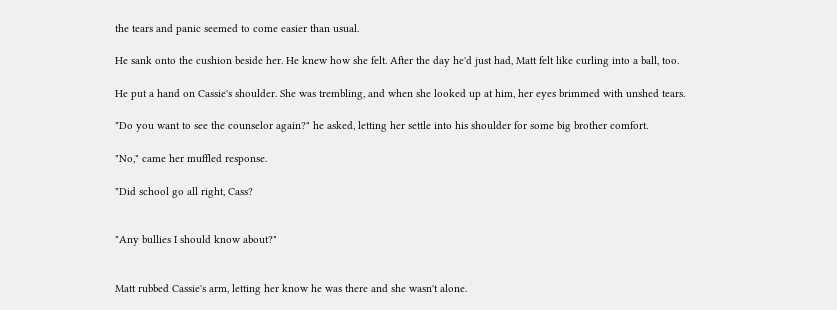the tears and panic seemed to come easier than usual.

He sank onto the cushion beside her. He knew how she felt. After the day he'd just had, Matt felt like curling into a ball, too.

He put a hand on Cassie's shoulder. She was trembling, and when she looked up at him, her eyes brimmed with unshed tears.

"Do you want to see the counselor again?" he asked, letting her settle into his shoulder for some big brother comfort.

"No," came her muffled response.

"Did school go all right, Cass?


"Any bullies I should know about?"


Matt rubbed Cassie's arm, letting her know he was there and she wasn't alone.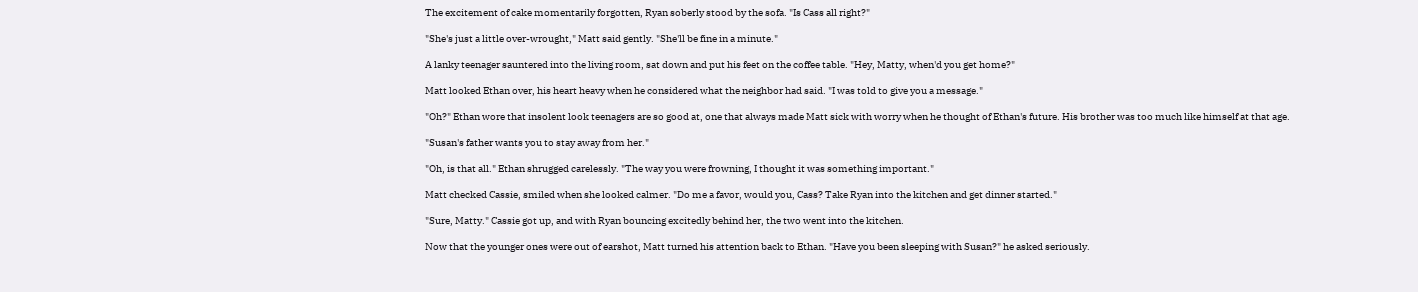The excitement of cake momentarily forgotten, Ryan soberly stood by the sofa. "Is Cass all right?"

"She's just a little over-wrought," Matt said gently. "She'll be fine in a minute."

A lanky teenager sauntered into the living room, sat down and put his feet on the coffee table. "Hey, Matty, when'd you get home?"

Matt looked Ethan over, his heart heavy when he considered what the neighbor had said. "I was told to give you a message."

"Oh?" Ethan wore that insolent look teenagers are so good at, one that always made Matt sick with worry when he thought of Ethan's future. His brother was too much like himself at that age.

"Susan's father wants you to stay away from her."

"Oh, is that all." Ethan shrugged carelessly. "The way you were frowning, I thought it was something important."

Matt checked Cassie, smiled when she looked calmer. "Do me a favor, would you, Cass? Take Ryan into the kitchen and get dinner started."

"Sure, Matty." Cassie got up, and with Ryan bouncing excitedly behind her, the two went into the kitchen.

Now that the younger ones were out of earshot, Matt turned his attention back to Ethan. "Have you been sleeping with Susan?" he asked seriously.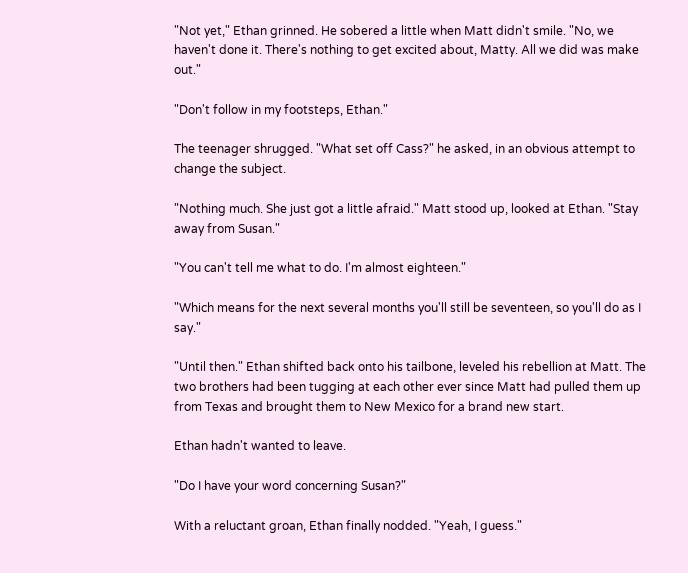"Not yet," Ethan grinned. He sobered a little when Matt didn't smile. "No, we haven't done it. There's nothing to get excited about, Matty. All we did was make out."

"Don't follow in my footsteps, Ethan."

The teenager shrugged. "What set off Cass?" he asked, in an obvious attempt to change the subject.

"Nothing much. She just got a little afraid." Matt stood up, looked at Ethan. "Stay away from Susan."

"You can't tell me what to do. I'm almost eighteen."

"Which means for the next several months you'll still be seventeen, so you'll do as I say."

"Until then." Ethan shifted back onto his tailbone, leveled his rebellion at Matt. The two brothers had been tugging at each other ever since Matt had pulled them up from Texas and brought them to New Mexico for a brand new start.

Ethan hadn't wanted to leave.

"Do I have your word concerning Susan?"

With a reluctant groan, Ethan finally nodded. "Yeah, I guess."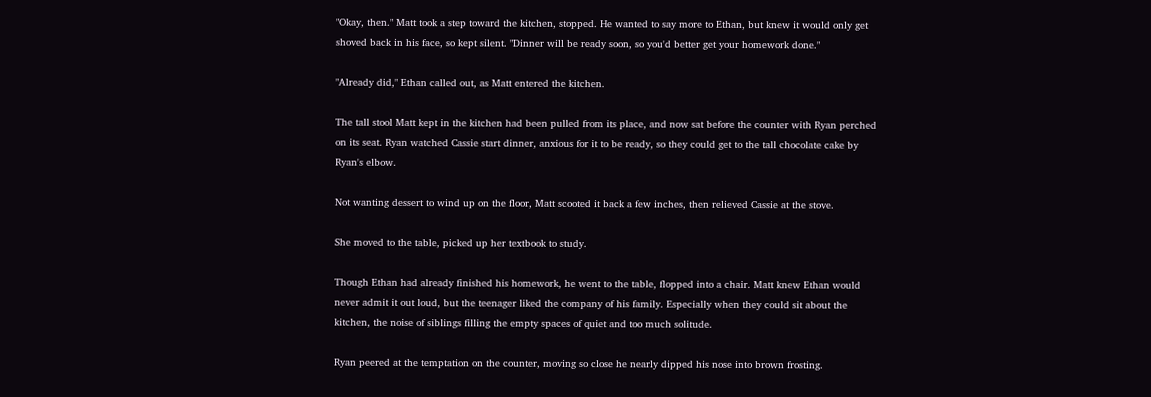"Okay, then." Matt took a step toward the kitchen, stopped. He wanted to say more to Ethan, but knew it would only get shoved back in his face, so kept silent. "Dinner will be ready soon, so you'd better get your homework done."

"Already did," Ethan called out, as Matt entered the kitchen.

The tall stool Matt kept in the kitchen had been pulled from its place, and now sat before the counter with Ryan perched on its seat. Ryan watched Cassie start dinner, anxious for it to be ready, so they could get to the tall chocolate cake by Ryan's elbow.

Not wanting dessert to wind up on the floor, Matt scooted it back a few inches, then relieved Cassie at the stove.

She moved to the table, picked up her textbook to study.

Though Ethan had already finished his homework, he went to the table, flopped into a chair. Matt knew Ethan would never admit it out loud, but the teenager liked the company of his family. Especially when they could sit about the kitchen, the noise of siblings filling the empty spaces of quiet and too much solitude.

Ryan peered at the temptation on the counter, moving so close he nearly dipped his nose into brown frosting.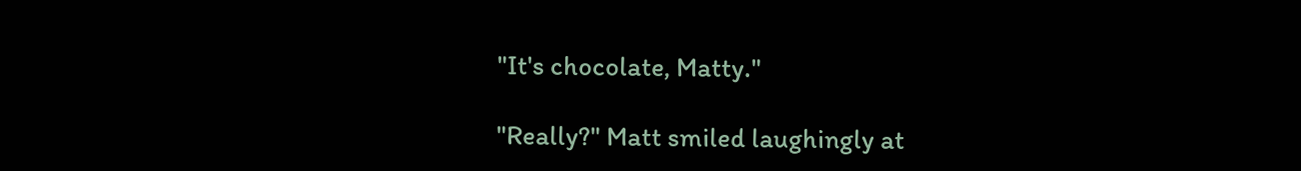"It's chocolate, Matty."

"Really?" Matt smiled laughingly at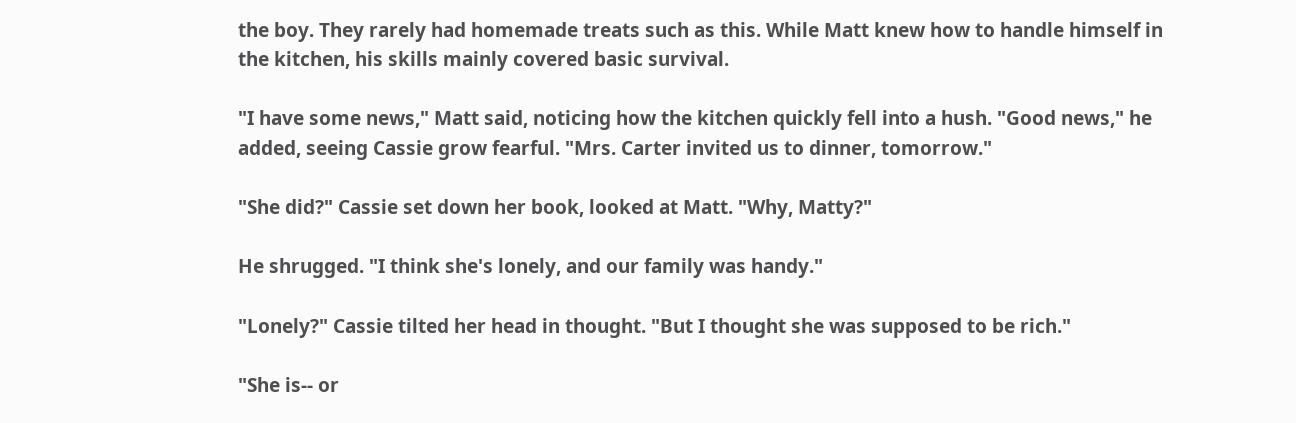the boy. They rarely had homemade treats such as this. While Matt knew how to handle himself in the kitchen, his skills mainly covered basic survival.

"I have some news," Matt said, noticing how the kitchen quickly fell into a hush. "Good news," he added, seeing Cassie grow fearful. "Mrs. Carter invited us to dinner, tomorrow."

"She did?" Cassie set down her book, looked at Matt. "Why, Matty?"

He shrugged. "I think she's lonely, and our family was handy."

"Lonely?" Cassie tilted her head in thought. "But I thought she was supposed to be rich."

"She is-- or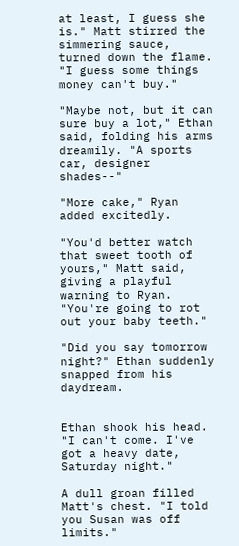at least, I guess she is." Matt stirred the simmering sauce, turned down the flame. "I guess some things money can't buy."

"Maybe not, but it can sure buy a lot," Ethan said, folding his arms dreamily. "A sports car, designer shades--"

"More cake," Ryan added excitedly.

"You'd better watch that sweet tooth of yours," Matt said, giving a playful warning to Ryan. "You're going to rot out your baby teeth."

"Did you say tomorrow night?" Ethan suddenly snapped from his daydream.


Ethan shook his head. "I can't come. I've got a heavy date, Saturday night."

A dull groan filled Matt's chest. "I told you Susan was off limits."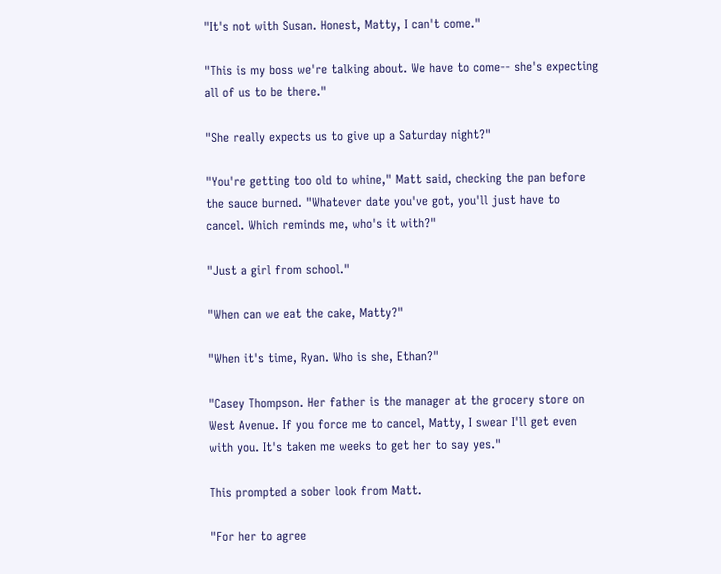"It's not with Susan. Honest, Matty, I can't come."

"This is my boss we're talking about. We have to come-- she's expecting all of us to be there."

"She really expects us to give up a Saturday night?"

"You're getting too old to whine," Matt said, checking the pan before the sauce burned. "Whatever date you've got, you'll just have to cancel. Which reminds me, who's it with?"

"Just a girl from school."

"When can we eat the cake, Matty?"

"When it's time, Ryan. Who is she, Ethan?"

"Casey Thompson. Her father is the manager at the grocery store on West Avenue. If you force me to cancel, Matty, I swear I'll get even with you. It's taken me weeks to get her to say yes."

This prompted a sober look from Matt.

"For her to agree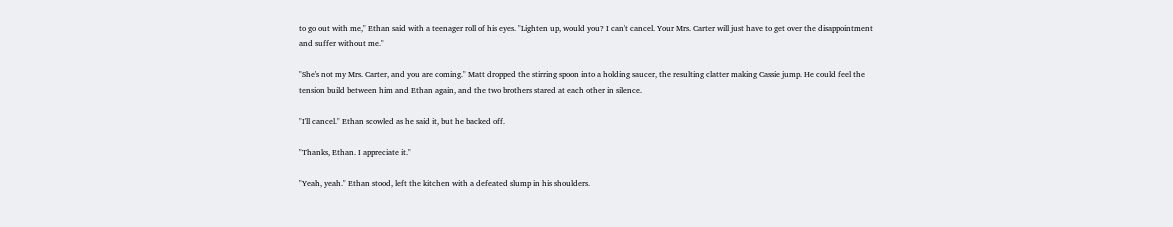to go out with me," Ethan said with a teenager roll of his eyes. "Lighten up, would you? I can't cancel. Your Mrs. Carter will just have to get over the disappointment and suffer without me."

"She's not my Mrs. Carter, and you are coming." Matt dropped the stirring spoon into a holding saucer, the resulting clatter making Cassie jump. He could feel the tension build between him and Ethan again, and the two brothers stared at each other in silence.

"I'll cancel." Ethan scowled as he said it, but he backed off.

"Thanks, Ethan. I appreciate it."

"Yeah, yeah." Ethan stood, left the kitchen with a defeated slump in his shoulders.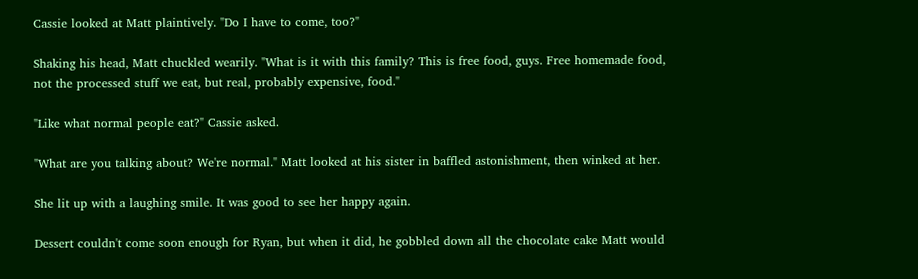Cassie looked at Matt plaintively. "Do I have to come, too?"

Shaking his head, Matt chuckled wearily. "What is it with this family? This is free food, guys. Free homemade food, not the processed stuff we eat, but real, probably expensive, food."

"Like what normal people eat?" Cassie asked.

"What are you talking about? We're normal." Matt looked at his sister in baffled astonishment, then winked at her.

She lit up with a laughing smile. It was good to see her happy again.

Dessert couldn't come soon enough for Ryan, but when it did, he gobbled down all the chocolate cake Matt would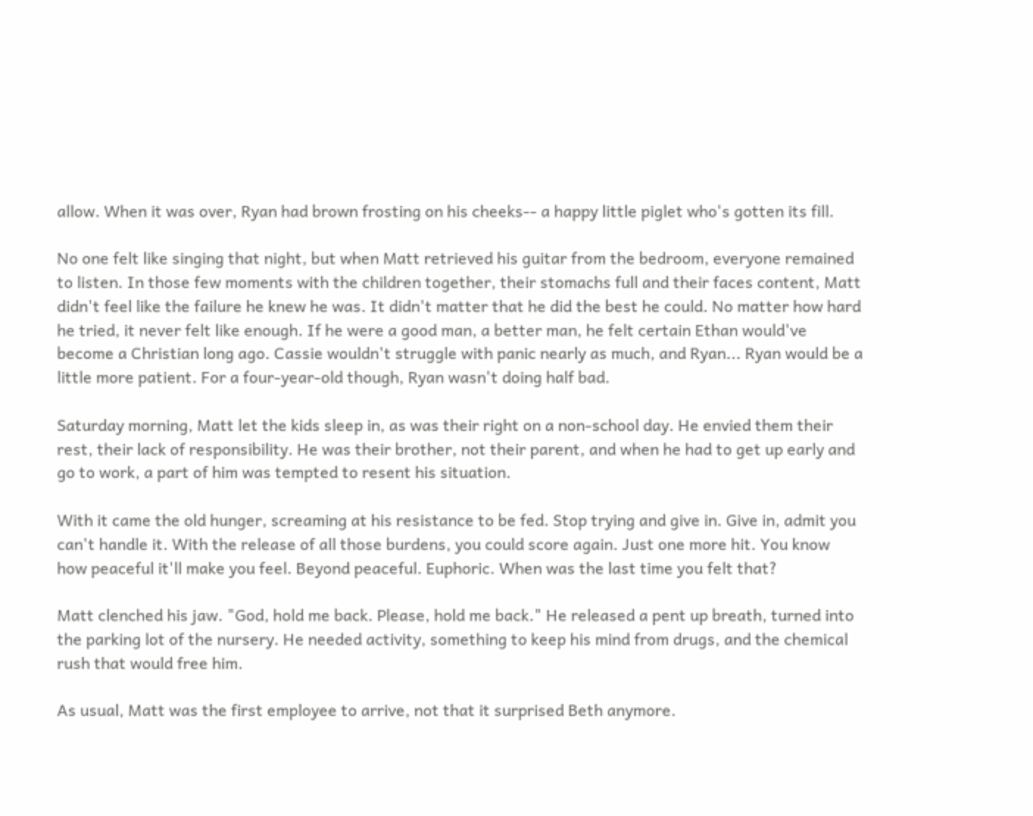allow. When it was over, Ryan had brown frosting on his cheeks-- a happy little piglet who's gotten its fill.

No one felt like singing that night, but when Matt retrieved his guitar from the bedroom, everyone remained to listen. In those few moments with the children together, their stomachs full and their faces content, Matt didn't feel like the failure he knew he was. It didn't matter that he did the best he could. No matter how hard he tried, it never felt like enough. If he were a good man, a better man, he felt certain Ethan would've become a Christian long ago. Cassie wouldn't struggle with panic nearly as much, and Ryan... Ryan would be a little more patient. For a four-year-old though, Ryan wasn't doing half bad.

Saturday morning, Matt let the kids sleep in, as was their right on a non-school day. He envied them their rest, their lack of responsibility. He was their brother, not their parent, and when he had to get up early and go to work, a part of him was tempted to resent his situation.

With it came the old hunger, screaming at his resistance to be fed. Stop trying and give in. Give in, admit you can't handle it. With the release of all those burdens, you could score again. Just one more hit. You know how peaceful it'll make you feel. Beyond peaceful. Euphoric. When was the last time you felt that?

Matt clenched his jaw. "God, hold me back. Please, hold me back." He released a pent up breath, turned into the parking lot of the nursery. He needed activity, something to keep his mind from drugs, and the chemical rush that would free him.

As usual, Matt was the first employee to arrive, not that it surprised Beth anymore.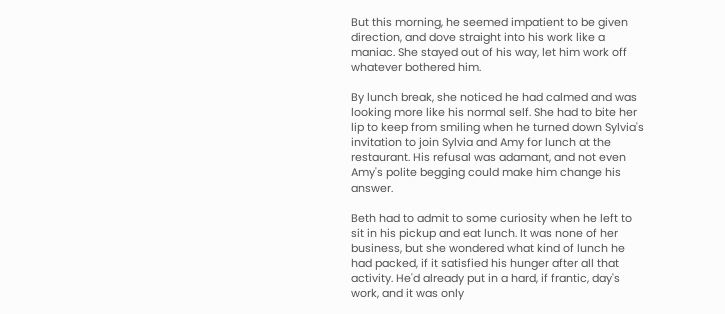But this morning, he seemed impatient to be given direction, and dove straight into his work like a maniac. She stayed out of his way, let him work off whatever bothered him.

By lunch break, she noticed he had calmed and was looking more like his normal self. She had to bite her lip to keep from smiling when he turned down Sylvia's invitation to join Sylvia and Amy for lunch at the restaurant. His refusal was adamant, and not even Amy's polite begging could make him change his answer.

Beth had to admit to some curiosity when he left to sit in his pickup and eat lunch. It was none of her business, but she wondered what kind of lunch he had packed, if it satisfied his hunger after all that activity. He'd already put in a hard, if frantic, day's work, and it was only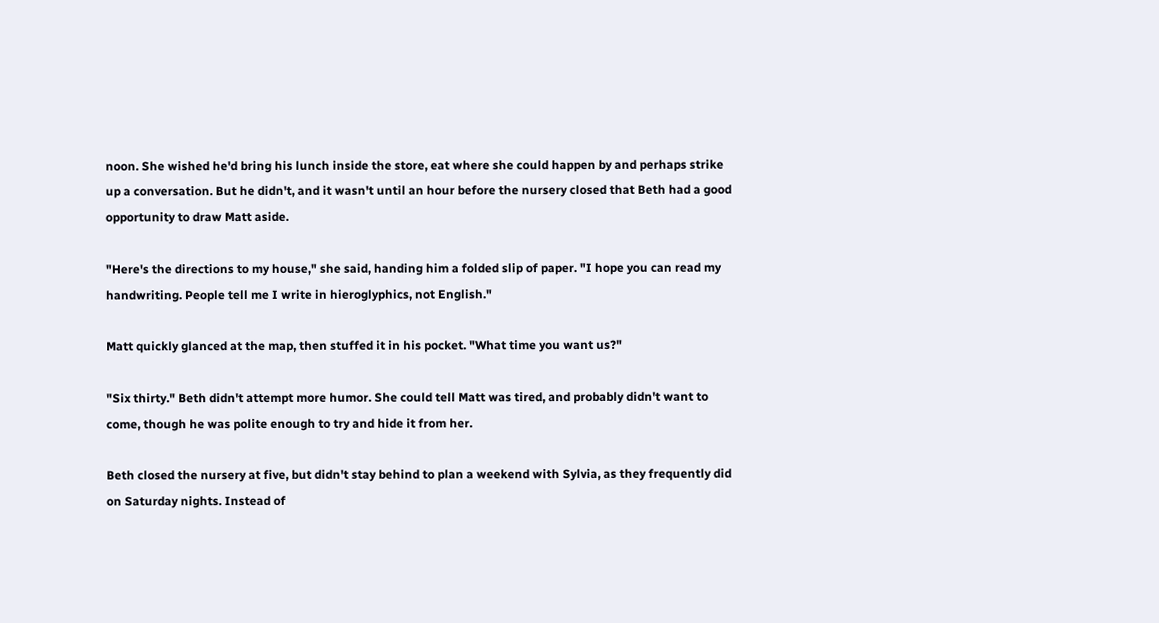noon. She wished he'd bring his lunch inside the store, eat where she could happen by and perhaps strike up a conversation. But he didn't, and it wasn't until an hour before the nursery closed that Beth had a good opportunity to draw Matt aside.

"Here's the directions to my house," she said, handing him a folded slip of paper. "I hope you can read my handwriting. People tell me I write in hieroglyphics, not English."

Matt quickly glanced at the map, then stuffed it in his pocket. "What time you want us?"

"Six thirty." Beth didn't attempt more humor. She could tell Matt was tired, and probably didn't want to come, though he was polite enough to try and hide it from her.

Beth closed the nursery at five, but didn't stay behind to plan a weekend with Sylvia, as they frequently did on Saturday nights. Instead of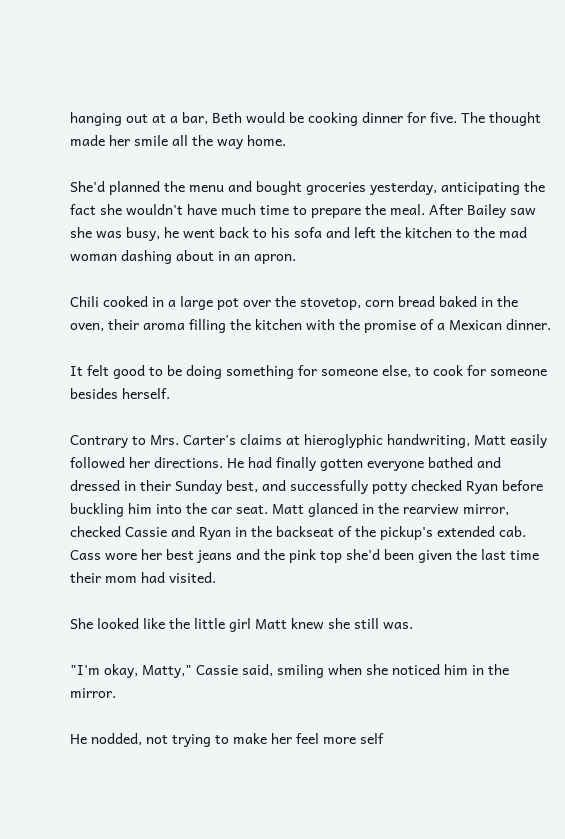hanging out at a bar, Beth would be cooking dinner for five. The thought made her smile all the way home.

She'd planned the menu and bought groceries yesterday, anticipating the fact she wouldn't have much time to prepare the meal. After Bailey saw she was busy, he went back to his sofa and left the kitchen to the mad woman dashing about in an apron.

Chili cooked in a large pot over the stovetop, corn bread baked in the oven, their aroma filling the kitchen with the promise of a Mexican dinner.

It felt good to be doing something for someone else, to cook for someone besides herself.

Contrary to Mrs. Carter's claims at hieroglyphic handwriting, Matt easily followed her directions. He had finally gotten everyone bathed and dressed in their Sunday best, and successfully potty checked Ryan before buckling him into the car seat. Matt glanced in the rearview mirror, checked Cassie and Ryan in the backseat of the pickup's extended cab. Cass wore her best jeans and the pink top she'd been given the last time their mom had visited.

She looked like the little girl Matt knew she still was.

"I'm okay, Matty," Cassie said, smiling when she noticed him in the mirror.

He nodded, not trying to make her feel more self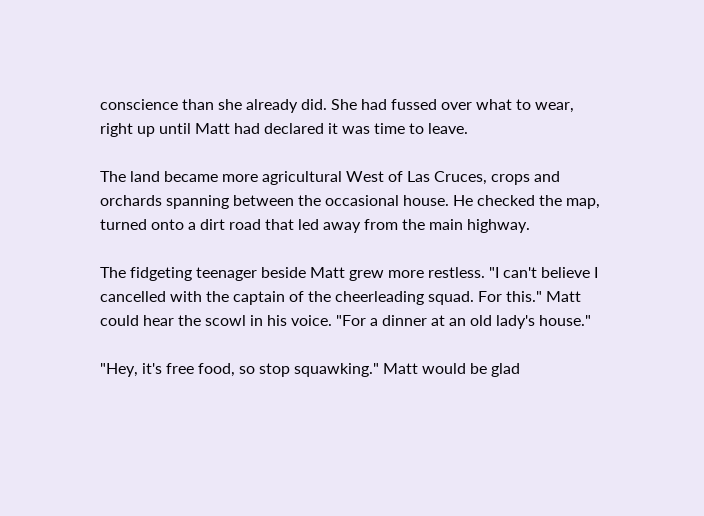conscience than she already did. She had fussed over what to wear, right up until Matt had declared it was time to leave.

The land became more agricultural West of Las Cruces, crops and orchards spanning between the occasional house. He checked the map, turned onto a dirt road that led away from the main highway.

The fidgeting teenager beside Matt grew more restless. "I can't believe I cancelled with the captain of the cheerleading squad. For this." Matt could hear the scowl in his voice. "For a dinner at an old lady's house."

"Hey, it's free food, so stop squawking." Matt would be glad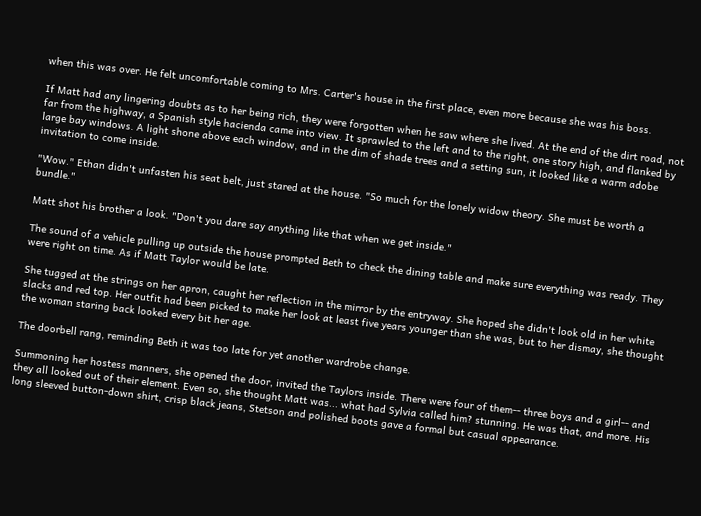when this was over. He felt uncomfortable coming to Mrs. Carter's house in the first place, even more because she was his boss.

If Matt had any lingering doubts as to her being rich, they were forgotten when he saw where she lived. At the end of the dirt road, not far from the highway, a Spanish style hacienda came into view. It sprawled to the left and to the right, one story high, and flanked by large bay windows. A light shone above each window, and in the dim of shade trees and a setting sun, it looked like a warm adobe invitation to come inside.

"Wow." Ethan didn't unfasten his seat belt, just stared at the house. "So much for the lonely widow theory. She must be worth a bundle."

Matt shot his brother a look. "Don't you dare say anything like that when we get inside."

The sound of a vehicle pulling up outside the house prompted Beth to check the dining table and make sure everything was ready. They were right on time. As if Matt Taylor would be late.

She tugged at the strings on her apron, caught her reflection in the mirror by the entryway. She hoped she didn't look old in her white slacks and red top. Her outfit had been picked to make her look at least five years younger than she was, but to her dismay, she thought the woman staring back looked every bit her age.

The doorbell rang, reminding Beth it was too late for yet another wardrobe change.

Summoning her hostess manners, she opened the door, invited the Taylors inside. There were four of them-- three boys and a girl-- and they all looked out of their element. Even so, she thought Matt was... what had Sylvia called him? stunning. He was that, and more. His long sleeved button-down shirt, crisp black jeans, Stetson and polished boots gave a formal but casual appearance.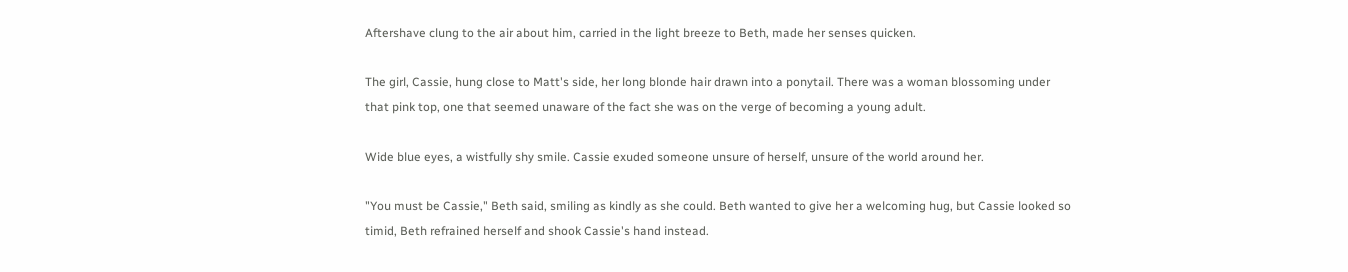Aftershave clung to the air about him, carried in the light breeze to Beth, made her senses quicken.

The girl, Cassie, hung close to Matt's side, her long blonde hair drawn into a ponytail. There was a woman blossoming under that pink top, one that seemed unaware of the fact she was on the verge of becoming a young adult.

Wide blue eyes, a wistfully shy smile. Cassie exuded someone unsure of herself, unsure of the world around her.

"You must be Cassie," Beth said, smiling as kindly as she could. Beth wanted to give her a welcoming hug, but Cassie looked so timid, Beth refrained herself and shook Cassie's hand instead.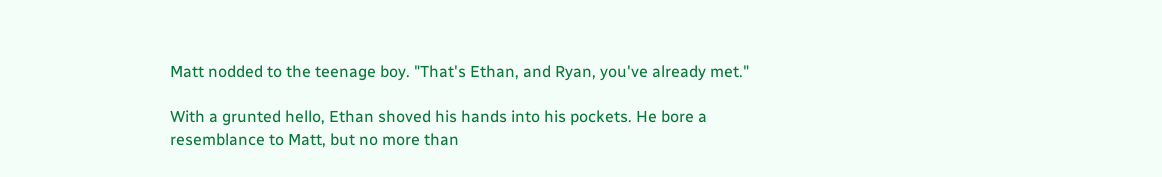Matt nodded to the teenage boy. "That's Ethan, and Ryan, you've already met."

With a grunted hello, Ethan shoved his hands into his pockets. He bore a resemblance to Matt, but no more than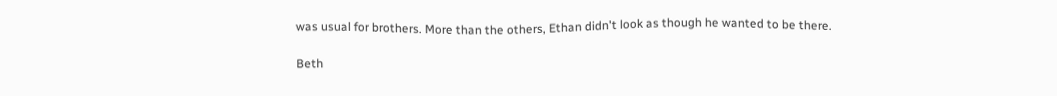was usual for brothers. More than the others, Ethan didn't look as though he wanted to be there.

Beth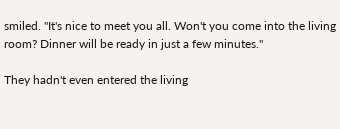smiled. "It's nice to meet you all. Won't you come into the living room? Dinner will be ready in just a few minutes."

They hadn't even entered the living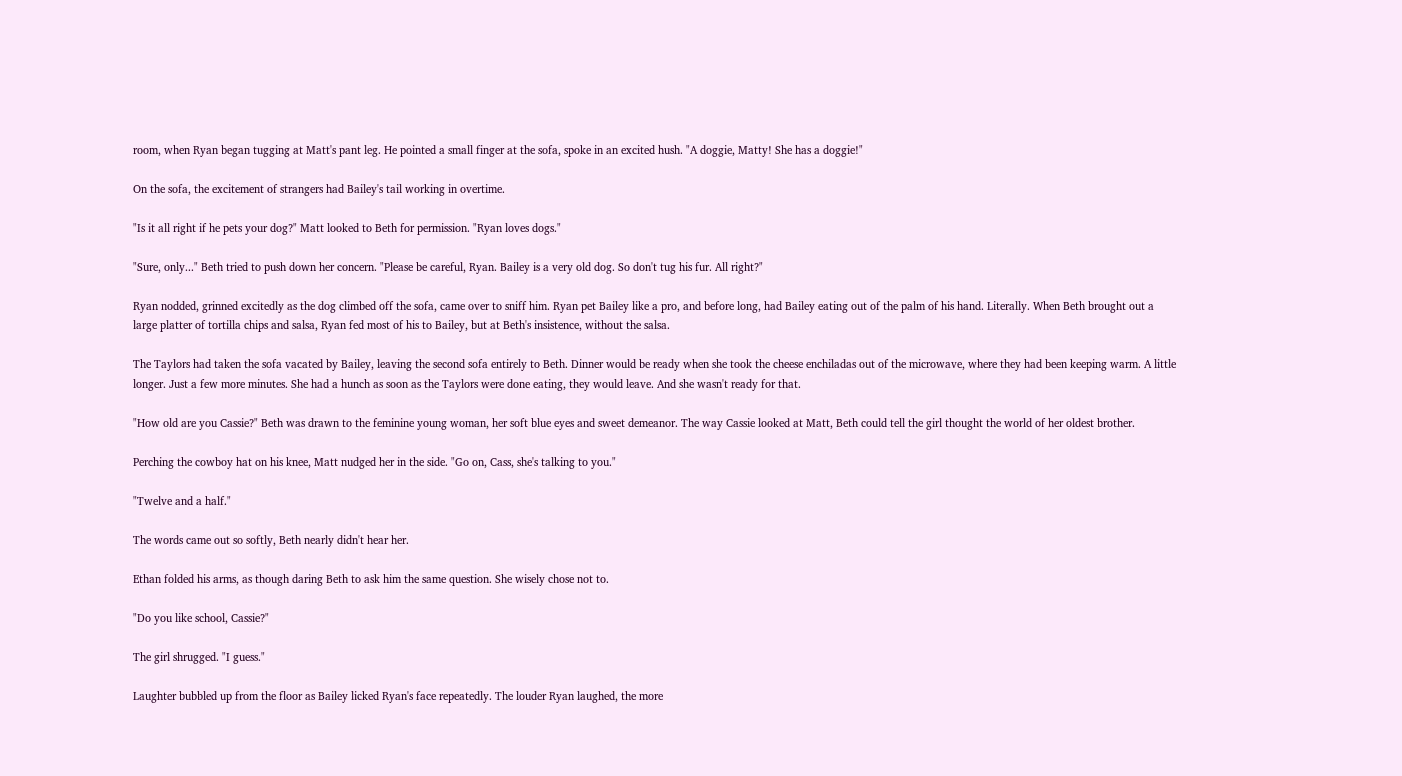room, when Ryan began tugging at Matt's pant leg. He pointed a small finger at the sofa, spoke in an excited hush. "A doggie, Matty! She has a doggie!"

On the sofa, the excitement of strangers had Bailey's tail working in overtime.

"Is it all right if he pets your dog?" Matt looked to Beth for permission. "Ryan loves dogs."

"Sure, only..." Beth tried to push down her concern. "Please be careful, Ryan. Bailey is a very old dog. So don't tug his fur. All right?"

Ryan nodded, grinned excitedly as the dog climbed off the sofa, came over to sniff him. Ryan pet Bailey like a pro, and before long, had Bailey eating out of the palm of his hand. Literally. When Beth brought out a large platter of tortilla chips and salsa, Ryan fed most of his to Bailey, but at Beth's insistence, without the salsa.

The Taylors had taken the sofa vacated by Bailey, leaving the second sofa entirely to Beth. Dinner would be ready when she took the cheese enchiladas out of the microwave, where they had been keeping warm. A little longer. Just a few more minutes. She had a hunch as soon as the Taylors were done eating, they would leave. And she wasn't ready for that.

"How old are you Cassie?" Beth was drawn to the feminine young woman, her soft blue eyes and sweet demeanor. The way Cassie looked at Matt, Beth could tell the girl thought the world of her oldest brother.

Perching the cowboy hat on his knee, Matt nudged her in the side. "Go on, Cass, she's talking to you."

"Twelve and a half."

The words came out so softly, Beth nearly didn't hear her.

Ethan folded his arms, as though daring Beth to ask him the same question. She wisely chose not to.

"Do you like school, Cassie?"

The girl shrugged. "I guess."

Laughter bubbled up from the floor as Bailey licked Ryan's face repeatedly. The louder Ryan laughed, the more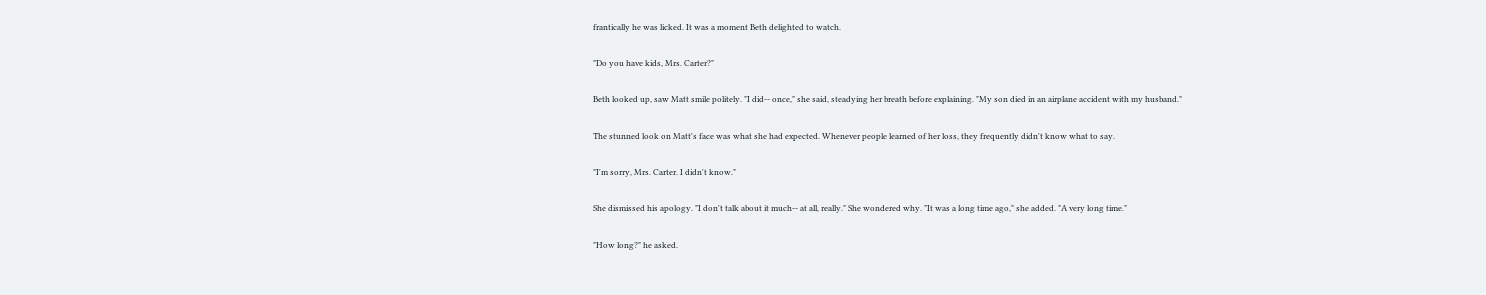frantically he was licked. It was a moment Beth delighted to watch.

"Do you have kids, Mrs. Carter?"

Beth looked up, saw Matt smile politely. "I did-- once," she said, steadying her breath before explaining. "My son died in an airplane accident with my husband."

The stunned look on Matt's face was what she had expected. Whenever people learned of her loss, they frequently didn't know what to say.

"I'm sorry, Mrs. Carter. I didn't know."

She dismissed his apology. "I don't talk about it much-- at all, really." She wondered why. "It was a long time ago," she added. "A very long time."

"How long?" he asked.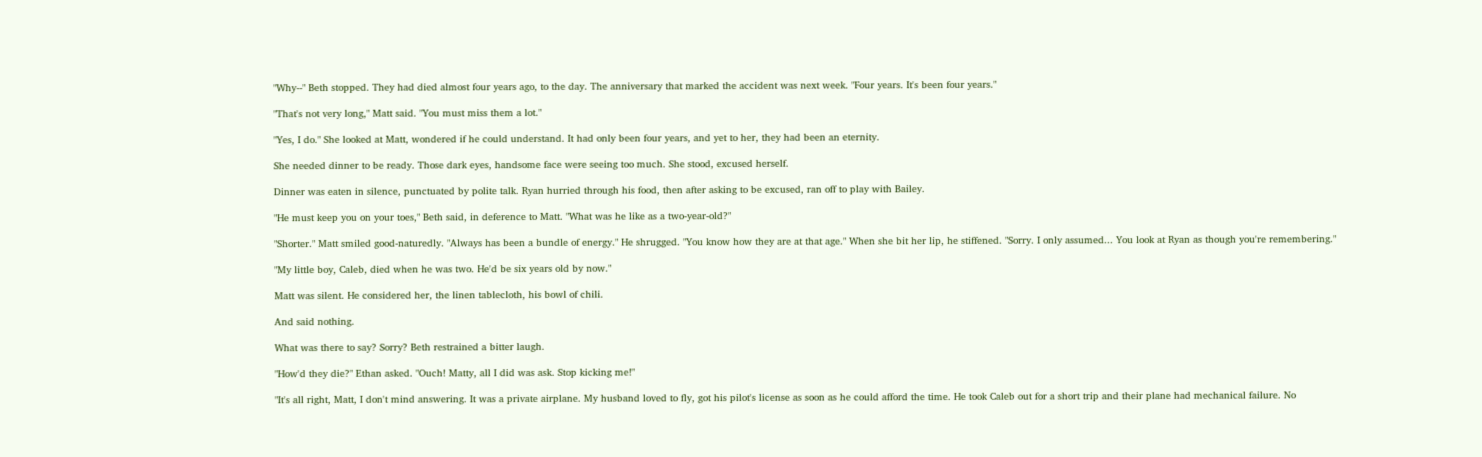"Why--" Beth stopped. They had died almost four years ago, to the day. The anniversary that marked the accident was next week. "Four years. It's been four years."

"That's not very long," Matt said. "You must miss them a lot."

"Yes, I do." She looked at Matt, wondered if he could understand. It had only been four years, and yet to her, they had been an eternity.

She needed dinner to be ready. Those dark eyes, handsome face were seeing too much. She stood, excused herself.

Dinner was eaten in silence, punctuated by polite talk. Ryan hurried through his food, then after asking to be excused, ran off to play with Bailey.

"He must keep you on your toes," Beth said, in deference to Matt. "What was he like as a two-year-old?"

"Shorter." Matt smiled good-naturedly. "Always has been a bundle of energy." He shrugged. "You know how they are at that age." When she bit her lip, he stiffened. "Sorry. I only assumed... You look at Ryan as though you're remembering."

"My little boy, Caleb, died when he was two. He'd be six years old by now."

Matt was silent. He considered her, the linen tablecloth, his bowl of chili.

And said nothing.

What was there to say? Sorry? Beth restrained a bitter laugh.

"How'd they die?" Ethan asked. "Ouch! Matty, all I did was ask. Stop kicking me!"

"It's all right, Matt, I don't mind answering. It was a private airplane. My husband loved to fly, got his pilot's license as soon as he could afford the time. He took Caleb out for a short trip and their plane had mechanical failure. No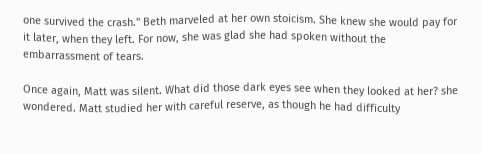one survived the crash." Beth marveled at her own stoicism. She knew she would pay for it later, when they left. For now, she was glad she had spoken without the embarrassment of tears.

Once again, Matt was silent. What did those dark eyes see when they looked at her? she wondered. Matt studied her with careful reserve, as though he had difficulty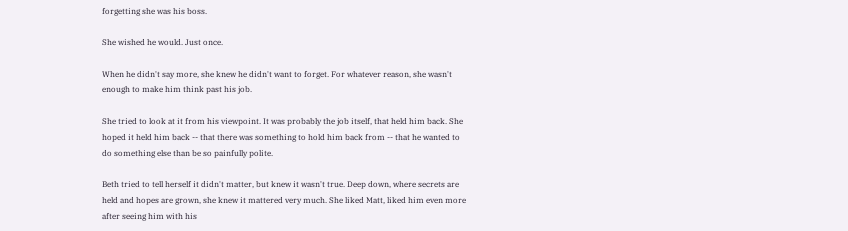forgetting she was his boss.

She wished he would. Just once.

When he didn't say more, she knew he didn't want to forget. For whatever reason, she wasn't enough to make him think past his job.

She tried to look at it from his viewpoint. It was probably the job itself, that held him back. She hoped it held him back -- that there was something to hold him back from -- that he wanted to do something else than be so painfully polite.

Beth tried to tell herself it didn't matter, but knew it wasn't true. Deep down, where secrets are held and hopes are grown, she knew it mattered very much. She liked Matt, liked him even more after seeing him with his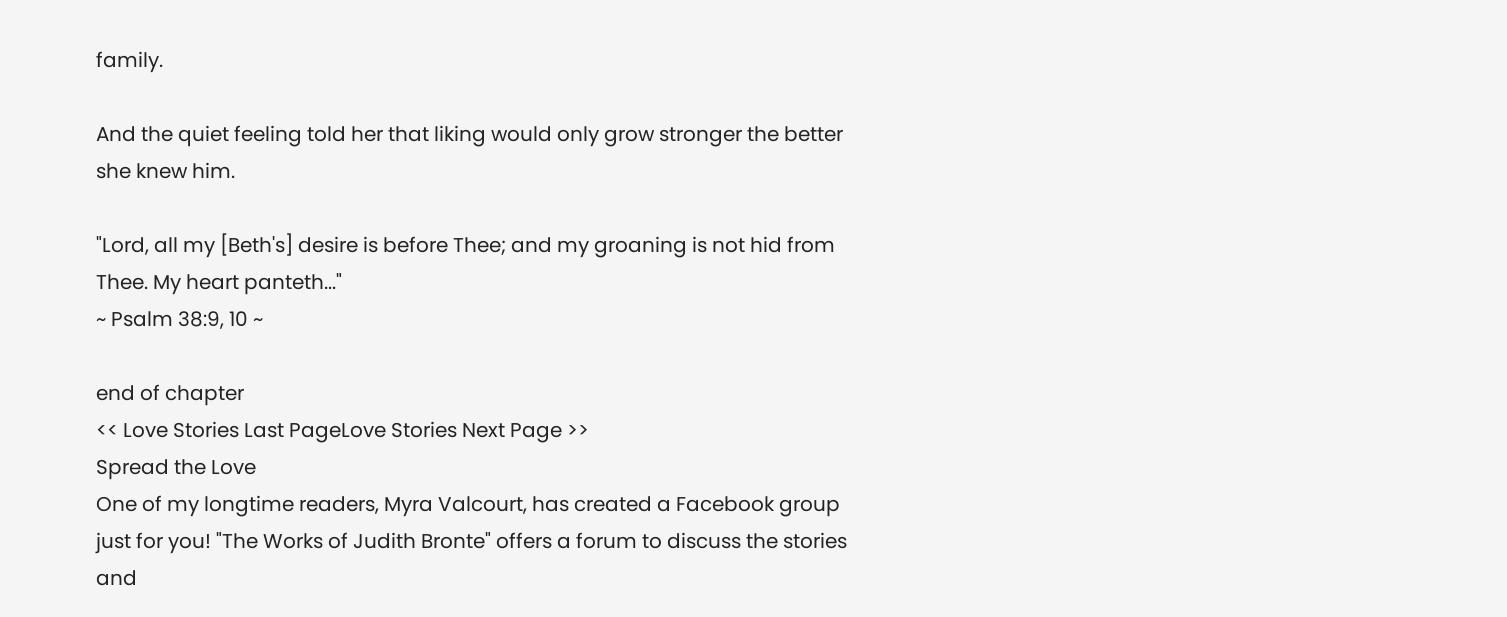family.

And the quiet feeling told her that liking would only grow stronger the better she knew him.

"Lord, all my [Beth's] desire is before Thee; and my groaning is not hid from Thee. My heart panteth..."
~ Psalm 38:9, 10 ~

end of chapter
<< Love Stories Last PageLove Stories Next Page >>
Spread the Love
One of my longtime readers, Myra Valcourt, has created a Facebook group just for you! "The Works of Judith Bronte" offers a forum to discuss the stories and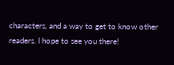characters, and a way to get to know other readers. I hope to see you there!